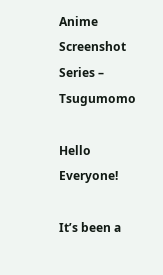Anime Screenshot Series – Tsugumomo

Hello Everyone!

It’s been a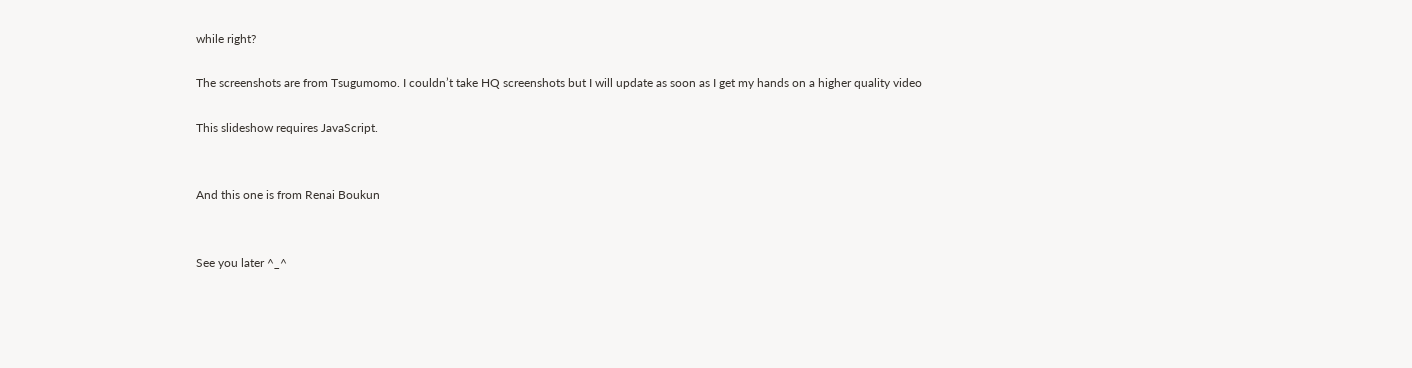while right?

The screenshots are from Tsugumomo. I couldn’t take HQ screenshots but I will update as soon as I get my hands on a higher quality video

This slideshow requires JavaScript.


And this one is from Renai Boukun


See you later ^_^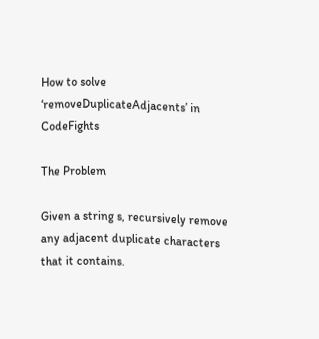How to solve ‘removeDuplicateAdjacents’ in CodeFights

The Problem

Given a string s, recursively remove any adjacent duplicate characters that it contains.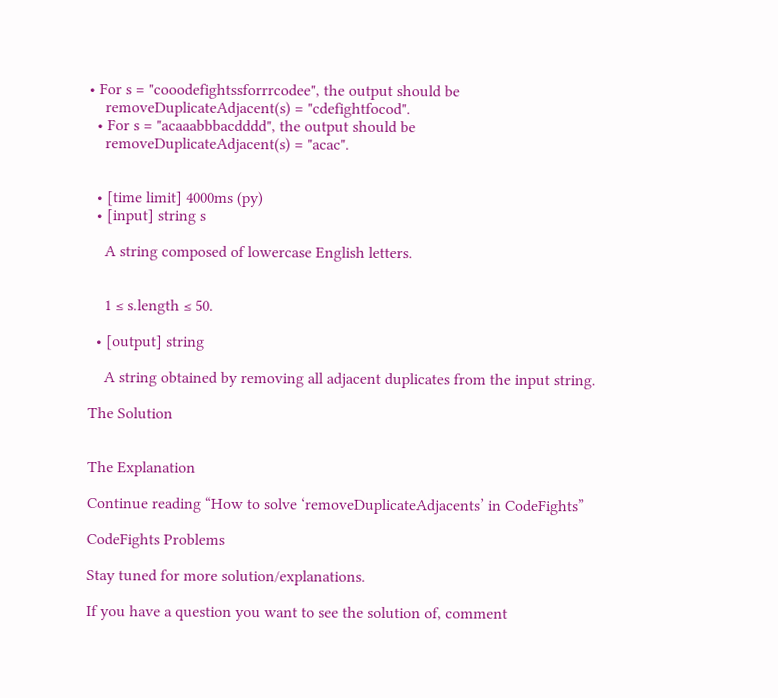• For s = "cooodefightssforrrcodee", the output should be
    removeDuplicateAdjacent(s) = "cdefightfocod".
  • For s = "acaaabbbacdddd", the output should be
    removeDuplicateAdjacent(s) = "acac".


  • [time limit] 4000ms (py)
  • [input] string s

    A string composed of lowercase English letters.


    1 ≤ s.length ≤ 50.

  • [output] string

    A string obtained by removing all adjacent duplicates from the input string.

The Solution


The Explanation

Continue reading “How to solve ‘removeDuplicateAdjacents’ in CodeFights”

CodeFights Problems

Stay tuned for more solution/explanations.

If you have a question you want to see the solution of, comment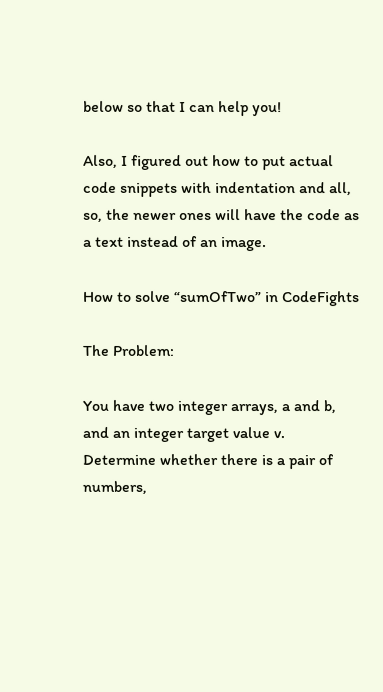below so that I can help you!

Also, I figured out how to put actual code snippets with indentation and all, so, the newer ones will have the code as a text instead of an image.

How to solve “sumOfTwo” in CodeFights

The Problem:

You have two integer arrays, a and b, and an integer target value v. Determine whether there is a pair of numbers,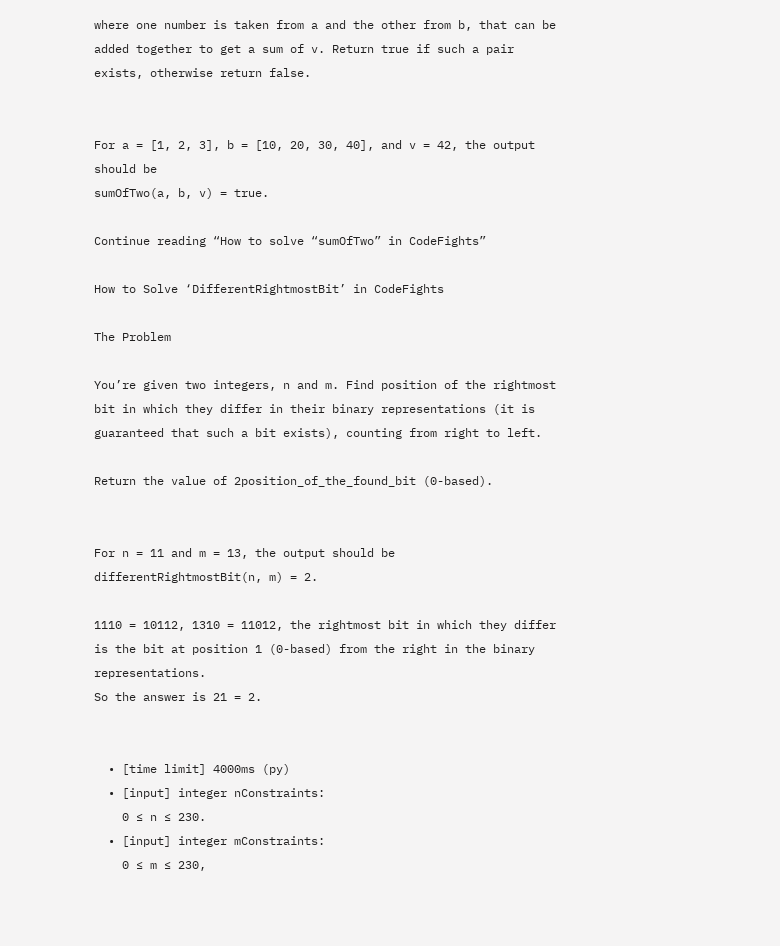where one number is taken from a and the other from b, that can be added together to get a sum of v. Return true if such a pair exists, otherwise return false.


For a = [1, 2, 3], b = [10, 20, 30, 40], and v = 42, the output should be
sumOfTwo(a, b, v) = true.

Continue reading “How to solve “sumOfTwo” in CodeFights”

How to Solve ‘DifferentRightmostBit’ in CodeFights

The Problem

You’re given two integers, n and m. Find position of the rightmost bit in which they differ in their binary representations (it is guaranteed that such a bit exists), counting from right to left.

Return the value of 2position_of_the_found_bit (0-based).


For n = 11 and m = 13, the output should be
differentRightmostBit(n, m) = 2.

1110 = 10112, 1310 = 11012, the rightmost bit in which they differ is the bit at position 1 (0-based) from the right in the binary representations.
So the answer is 21 = 2.


  • [time limit] 4000ms (py)
  • [input] integer nConstraints:
    0 ≤ n ≤ 230.
  • [input] integer mConstraints:
    0 ≤ m ≤ 230,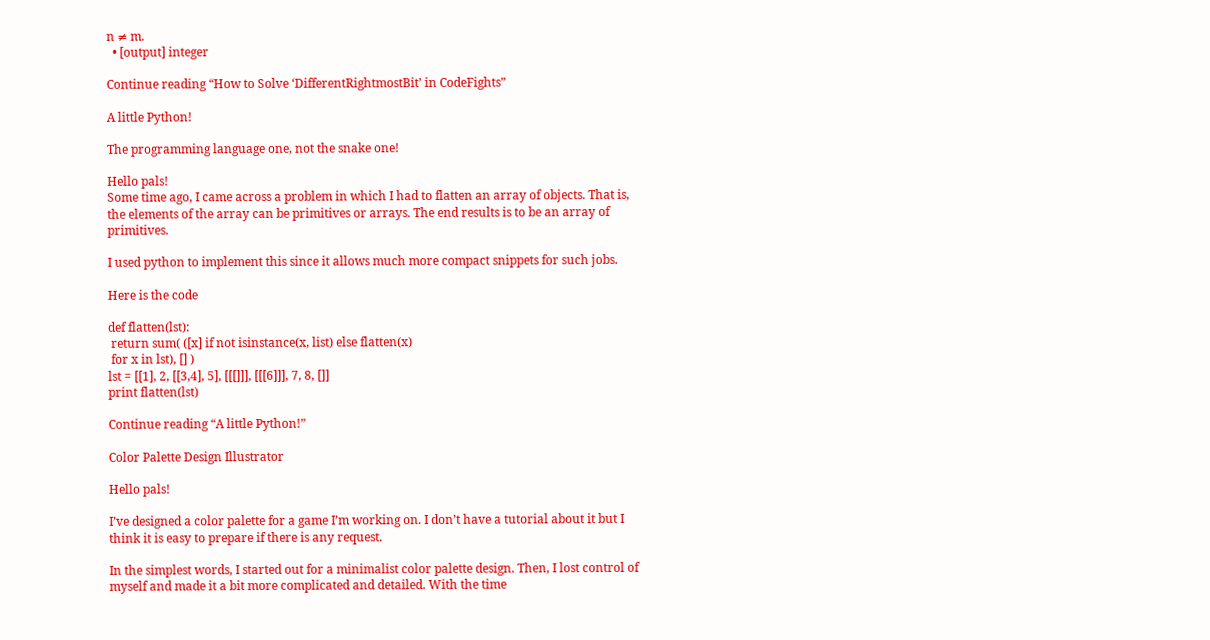n ≠ m.
  • [output] integer

Continue reading “How to Solve ‘DifferentRightmostBit’ in CodeFights”

A little Python!

The programming language one, not the snake one!

Hello pals!
Some time ago, I came across a problem in which I had to flatten an array of objects. That is, the elements of the array can be primitives or arrays. The end results is to be an array of primitives.

I used python to implement this since it allows much more compact snippets for such jobs.

Here is the code

def flatten(lst):
 return sum( ([x] if not isinstance(x, list) else flatten(x)
 for x in lst), [] )
lst = [[1], 2, [[3,4], 5], [[[]]], [[[6]]], 7, 8, []]
print flatten(lst)

Continue reading “A little Python!”

Color Palette Design Illustrator

Hello pals!

I’ve designed a color palette for a game I’m working on. I don’t have a tutorial about it but I think it is easy to prepare if there is any request.

In the simplest words, I started out for a minimalist color palette design. Then, I lost control of myself and made it a bit more complicated and detailed. With the time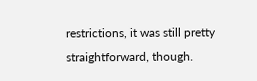restrictions, it was still pretty straightforward, though.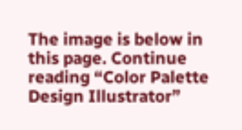The image is below in this page. Continue reading “Color Palette Design Illustrator”